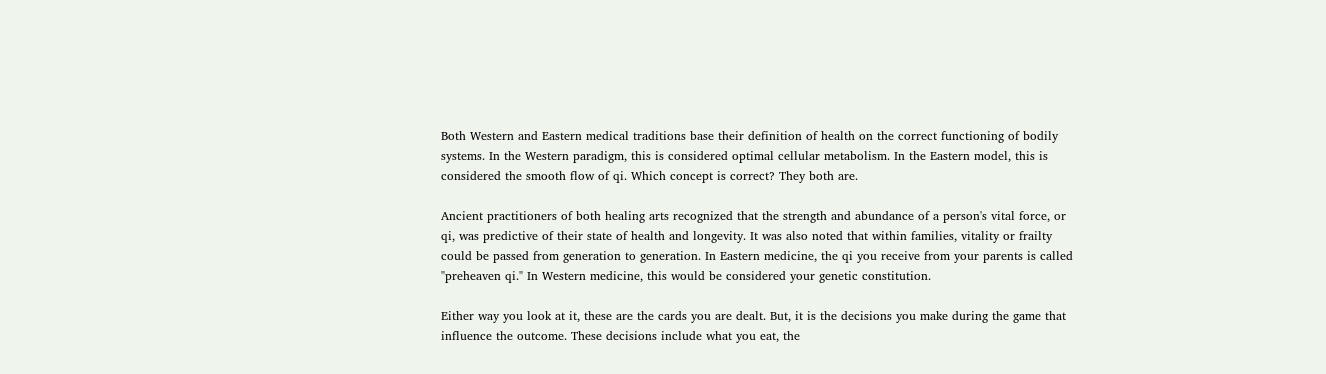Both Western and Eastern medical traditions base their definition of health on the correct functioning of bodily systems. In the Western paradigm, this is considered optimal cellular metabolism. In the Eastern model, this is considered the smooth flow of qi. Which concept is correct? They both are.

Ancient practitioners of both healing arts recognized that the strength and abundance of a person's vital force, or qi, was predictive of their state of health and longevity. It was also noted that within families, vitality or frailty could be passed from generation to generation. In Eastern medicine, the qi you receive from your parents is called "preheaven qi." In Western medicine, this would be considered your genetic constitution.

Either way you look at it, these are the cards you are dealt. But, it is the decisions you make during the game that influence the outcome. These decisions include what you eat, the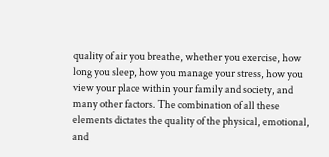quality of air you breathe, whether you exercise, how long you sleep, how you manage your stress, how you view your place within your family and society, and many other factors. The combination of all these elements dictates the quality of the physical, emotional, and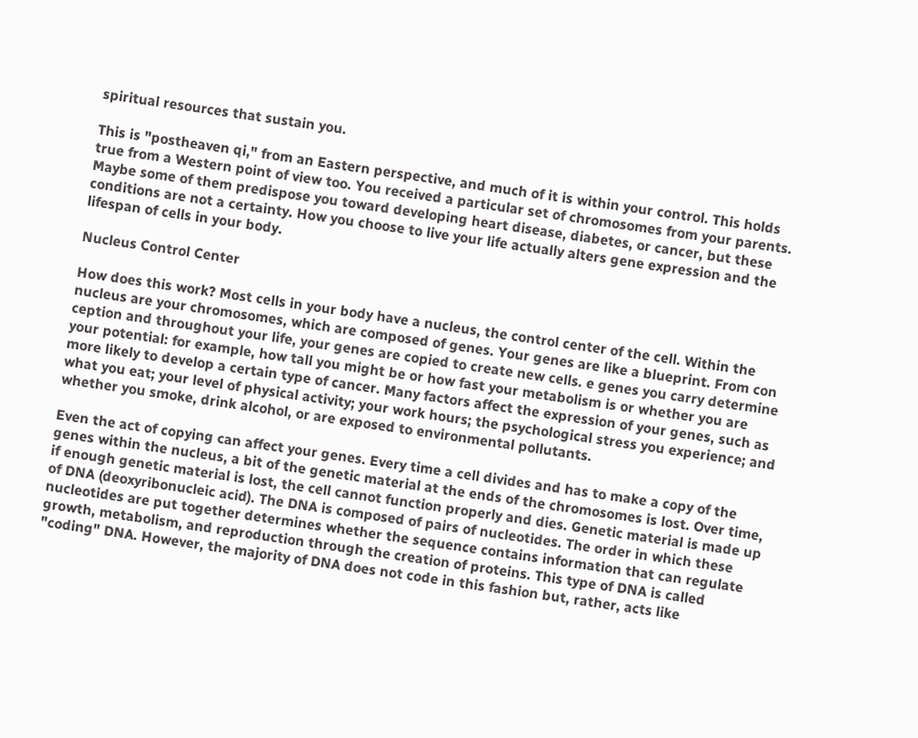spiritual resources that sustain you.

This is "postheaven qi," from an Eastern perspective, and much of it is within your control. This holds true from a Western point of view too. You received a particular set of chromosomes from your parents. Maybe some of them predispose you toward developing heart disease, diabetes, or cancer, but these conditions are not a certainty. How you choose to live your life actually alters gene expression and the lifespan of cells in your body.

Nucleus Control Center

How does this work? Most cells in your body have a nucleus, the control center of the cell. Within the nucleus are your chromosomes, which are composed of genes. Your genes are like a blueprint. From con ception and throughout your life, your genes are copied to create new cells. e genes you carry determine your potential: for example, how tall you might be or how fast your metabolism is or whether you are more likely to develop a certain type of cancer. Many factors affect the expression of your genes, such as what you eat; your level of physical activity; your work hours; the psychological stress you experience; and whether you smoke, drink alcohol, or are exposed to environmental pollutants.

Even the act of copying can affect your genes. Every time a cell divides and has to make a copy of the genes within the nucleus, a bit of the genetic material at the ends of the chromosomes is lost. Over time, if enough genetic material is lost, the cell cannot function properly and dies. Genetic material is made up of DNA (deoxyribonucleic acid). The DNA is composed of pairs of nucleotides. The order in which these nucleotides are put together determines whether the sequence contains information that can regulate growth, metabolism, and reproduction through the creation of proteins. This type of DNA is called "coding" DNA. However, the majority of DNA does not code in this fashion but, rather, acts like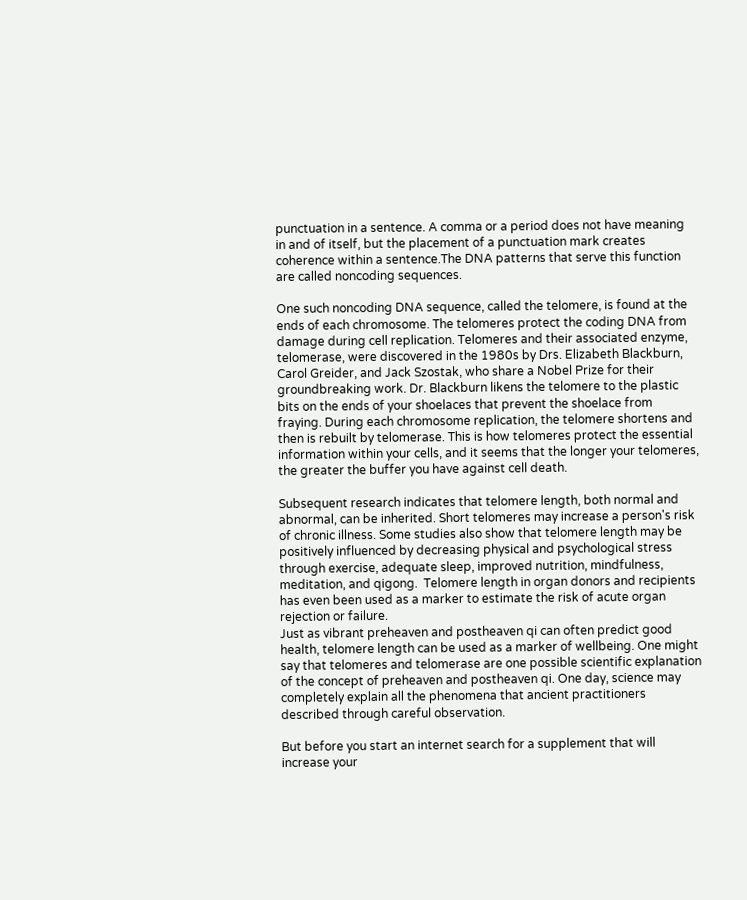punctuation in a sentence. A comma or a period does not have meaning in and of itself, but the placement of a punctuation mark creates coherence within a sentence.The DNA patterns that serve this function are called noncoding sequences.

One such noncoding DNA sequence, called the telomere, is found at the ends of each chromosome. The telomeres protect the coding DNA from damage during cell replication. Telomeres and their associated enzyme, telomerase, were discovered in the 1980s by Drs. Elizabeth Blackburn, Carol Greider, and Jack Szostak, who share a Nobel Prize for their groundbreaking work. Dr. Blackburn likens the telomere to the plastic bits on the ends of your shoelaces that prevent the shoelace from fraying. During each chromosome replication, the telomere shortens and then is rebuilt by telomerase. This is how telomeres protect the essential information within your cells, and it seems that the longer your telomeres, the greater the buffer you have against cell death.

Subsequent research indicates that telomere length, both normal and abnormal, can be inherited. Short telomeres may increase a person's risk of chronic illness. Some studies also show that telomere length may be positively influenced by decreasing physical and psychological stress through exercise, adequate sleep, improved nutrition, mindfulness, meditation, and qigong.  Telomere length in organ donors and recipients has even been used as a marker to estimate the risk of acute organ rejection or failure.
Just as vibrant preheaven and postheaven qi can often predict good health, telomere length can be used as a marker of wellbeing. One might say that telomeres and telomerase are one possible scientific explanation of the concept of preheaven and postheaven qi. One day, science may completely explain all the phenomena that ancient practitioners described through careful observation.

But before you start an internet search for a supplement that will increase your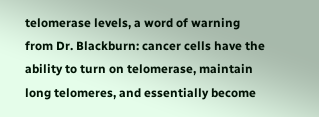telomerase levels, a word of warning from Dr. Blackburn: cancer cells have the ability to turn on telomerase, maintain long telomeres, and essentially become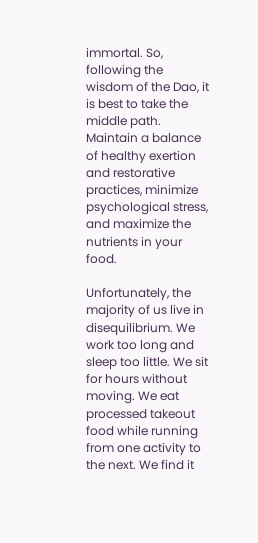immortal. So, following the wisdom of the Dao, it is best to take the middle path. Maintain a balance of healthy exertion and restorative practices, minimize psychological stress, and maximize the nutrients in your food.

Unfortunately, the majority of us live in disequilibrium. We work too long and sleep too little. We sit for hours without moving. We eat processed takeout food while running from one activity to the next. We find it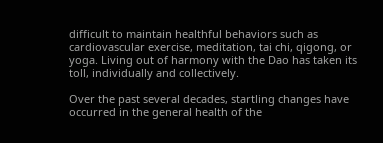difficult to maintain healthful behaviors such as cardiovascular exercise, meditation, tai chi, qigong, or yoga. Living out of harmony with the Dao has taken its toll, individually and collectively.

Over the past several decades, startling changes have occurred in the general health of the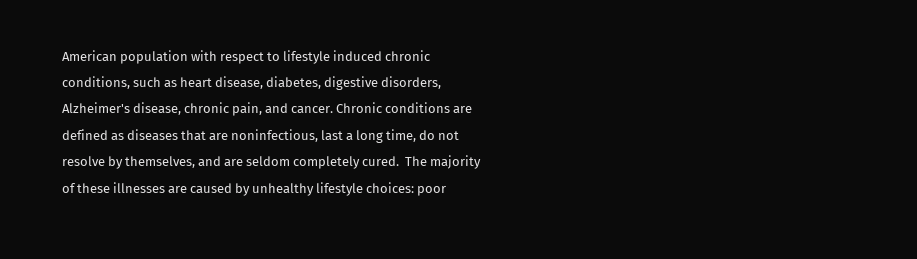American population with respect to lifestyle induced chronic conditions, such as heart disease, diabetes, digestive disorders, Alzheimer's disease, chronic pain, and cancer. Chronic conditions are defined as diseases that are noninfectious, last a long time, do not resolve by themselves, and are seldom completely cured.  The majority of these illnesses are caused by unhealthy lifestyle choices: poor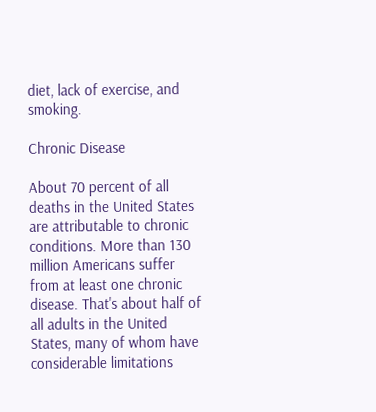diet, lack of exercise, and smoking.

Chronic Disease

About 70 percent of all deaths in the United States are attributable to chronic conditions. More than 130 million Americans suffer from at least one chronic disease. That's about half of all adults in the United States, many of whom have considerable limitations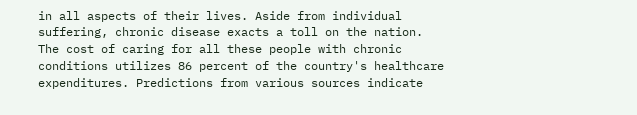in all aspects of their lives. Aside from individual suffering, chronic disease exacts a toll on the nation. The cost of caring for all these people with chronic conditions utilizes 86 percent of the country's healthcare expenditures. Predictions from various sources indicate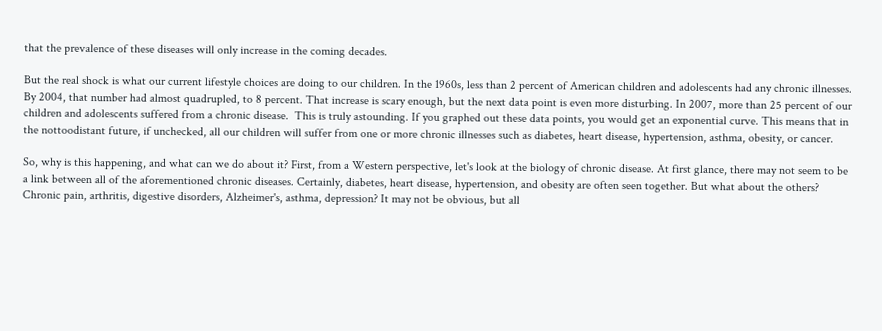that the prevalence of these diseases will only increase in the coming decades.

But the real shock is what our current lifestyle choices are doing to our children. In the 1960s, less than 2 percent of American children and adolescents had any chronic illnesses. By 2004, that number had almost quadrupled, to 8 percent. That increase is scary enough, but the next data point is even more disturbing. In 2007, more than 25 percent of our children and adolescents suffered from a chronic disease.  This is truly astounding. If you graphed out these data points, you would get an exponential curve. This means that in the nottoodistant future, if unchecked, all our children will suffer from one or more chronic illnesses such as diabetes, heart disease, hypertension, asthma, obesity, or cancer.

So, why is this happening, and what can we do about it? First, from a Western perspective, let's look at the biology of chronic disease. At first glance, there may not seem to be a link between all of the aforementioned chronic diseases. Certainly, diabetes, heart disease, hypertension, and obesity are often seen together. But what about the others? Chronic pain, arthritis, digestive disorders, Alzheimer's, asthma, depression? It may not be obvious, but all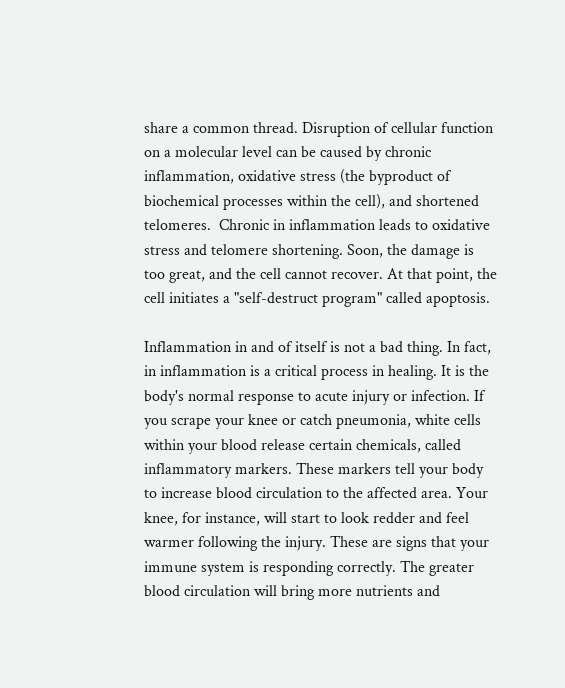share a common thread. Disruption of cellular function on a molecular level can be caused by chronic inflammation, oxidative stress (the byproduct of biochemical processes within the cell), and shortened telomeres.  Chronic in inflammation leads to oxidative stress and telomere shortening. Soon, the damage is too great, and the cell cannot recover. At that point, the cell initiates a "self-destruct program" called apoptosis.

Inflammation in and of itself is not a bad thing. In fact, in inflammation is a critical process in healing. It is the body's normal response to acute injury or infection. If you scrape your knee or catch pneumonia, white cells within your blood release certain chemicals, called inflammatory markers. These markers tell your body to increase blood circulation to the affected area. Your knee, for instance, will start to look redder and feel warmer following the injury. These are signs that your immune system is responding correctly. The greater blood circulation will bring more nutrients and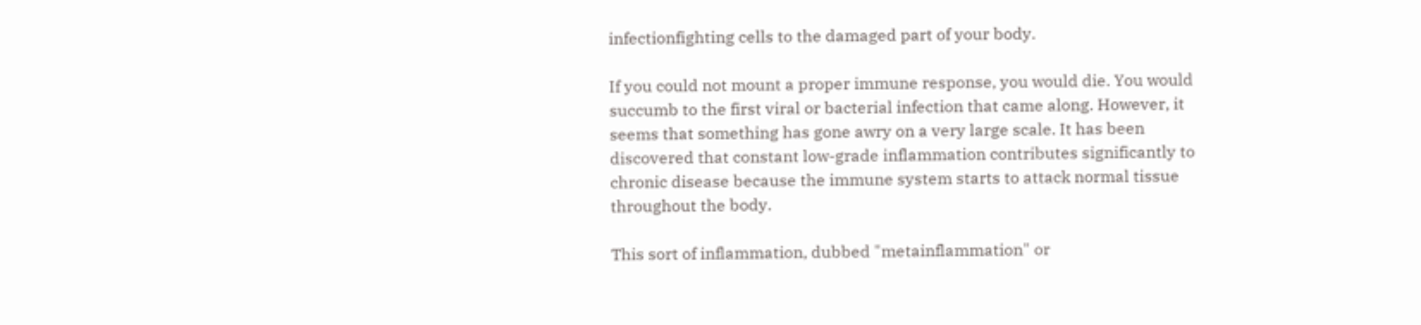infectionfighting cells to the damaged part of your body.

If you could not mount a proper immune response, you would die. You would succumb to the first viral or bacterial infection that came along. However, it seems that something has gone awry on a very large scale. It has been discovered that constant low-grade inflammation contributes significantly to chronic disease because the immune system starts to attack normal tissue throughout the body.

This sort of inflammation, dubbed "metainflammation" or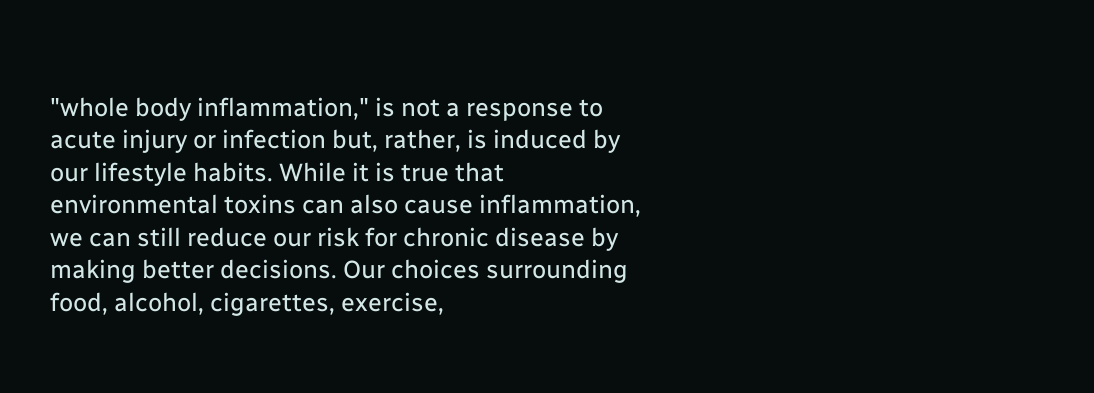"whole body inflammation," is not a response to acute injury or infection but, rather, is induced by our lifestyle habits. While it is true that environmental toxins can also cause inflammation, we can still reduce our risk for chronic disease by making better decisions. Our choices surrounding food, alcohol, cigarettes, exercise,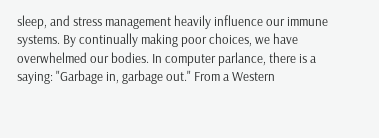sleep, and stress management heavily influence our immune systems. By continually making poor choices, we have overwhelmed our bodies. In computer parlance, there is a saying: "Garbage in, garbage out." From a Western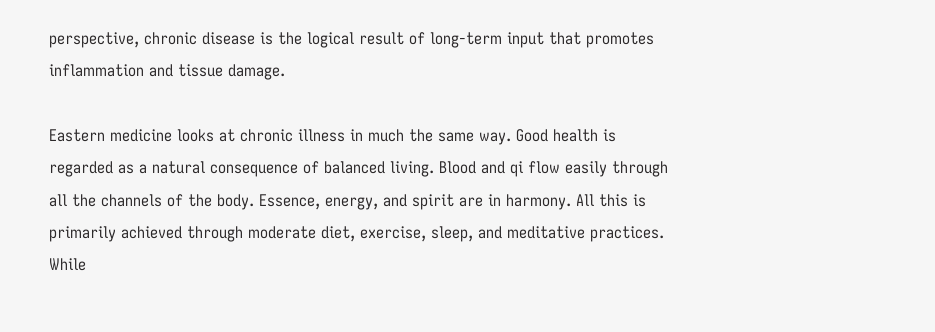perspective, chronic disease is the logical result of long-term input that promotes inflammation and tissue damage.

Eastern medicine looks at chronic illness in much the same way. Good health is regarded as a natural consequence of balanced living. Blood and qi flow easily through all the channels of the body. Essence, energy, and spirit are in harmony. All this is primarily achieved through moderate diet, exercise, sleep, and meditative practices. While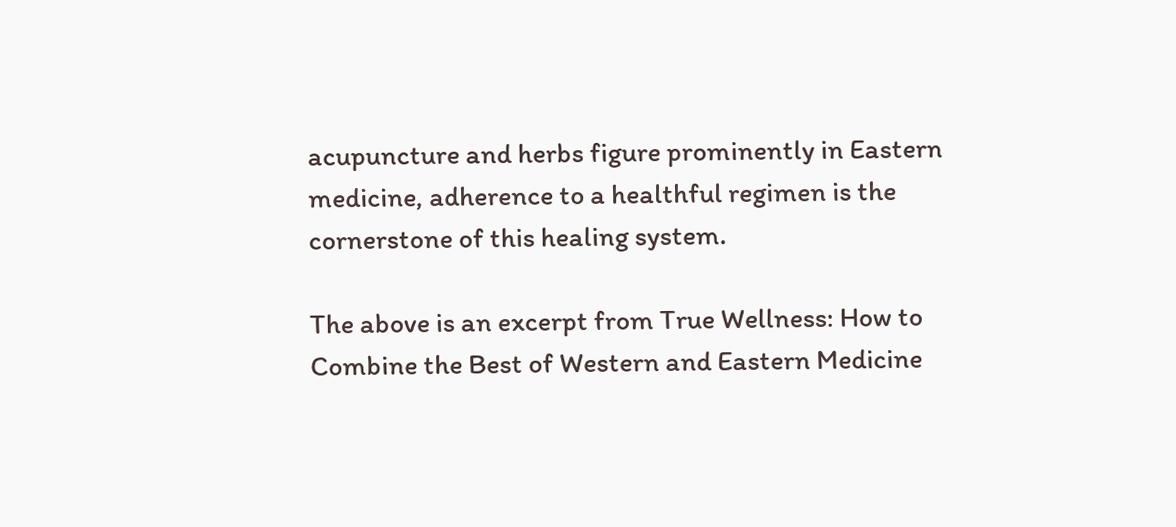acupuncture and herbs figure prominently in Eastern medicine, adherence to a healthful regimen is the cornerstone of this healing system.

The above is an excerpt from True Wellness: How to Combine the Best of Western and Eastern Medicine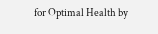for Optimal Health by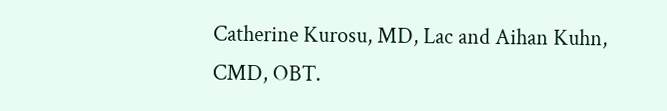Catherine Kurosu, MD, Lac and Aihan Kuhn, CMD, OBT.